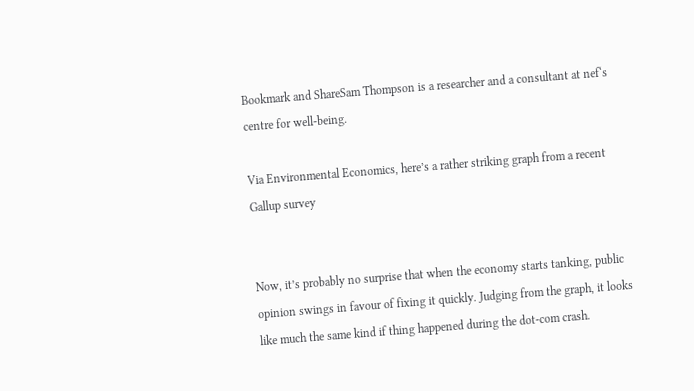Bookmark and ShareSam Thompson is a researcher and a consultant at nef‘s centre for well-being.

Via Environmental Economics, here’s a rather striking graph from a recent Gallup survey


Now, it’s probably no surprise that when the economy starts tanking, public opinion swings in favour of fixing it quickly. Judging from the graph, it looks like much the same kind if thing happened during the dot-com crash.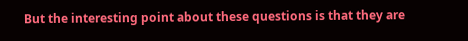But the interesting point about these questions is that they are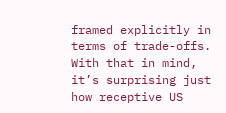framed explicitly in terms of trade-offs. With that in mind, it’s surprising just how receptive US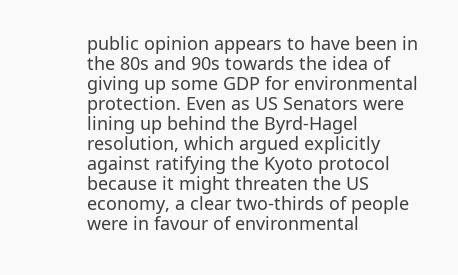public opinion appears to have been in the 80s and 90s towards the idea of giving up some GDP for environmental protection. Even as US Senators were lining up behind the Byrd-Hagel resolution, which argued explicitly against ratifying the Kyoto protocol because it might threaten the US economy, a clear two-thirds of people were in favour of environmental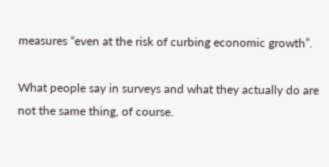measures “even at the risk of curbing economic growth”.

What people say in surveys and what they actually do are not the same thing, of course.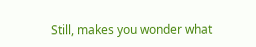Still, makes you wonder what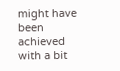might have been achieved with a bit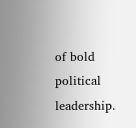of bold political leadership.